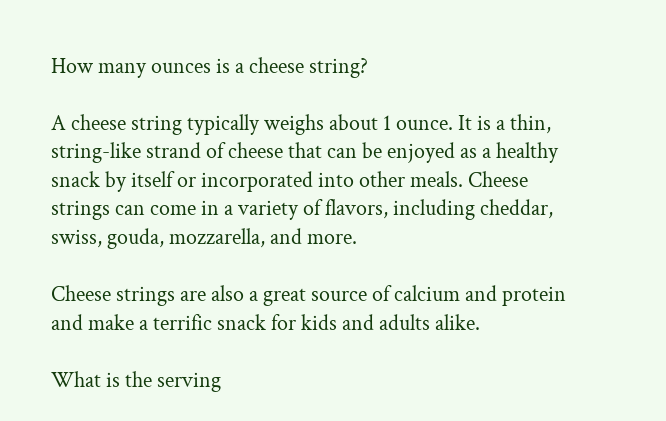How many ounces is a cheese string?

A cheese string typically weighs about 1 ounce. It is a thin, string-like strand of cheese that can be enjoyed as a healthy snack by itself or incorporated into other meals. Cheese strings can come in a variety of flavors, including cheddar, swiss, gouda, mozzarella, and more.

Cheese strings are also a great source of calcium and protein and make a terrific snack for kids and adults alike.

What is the serving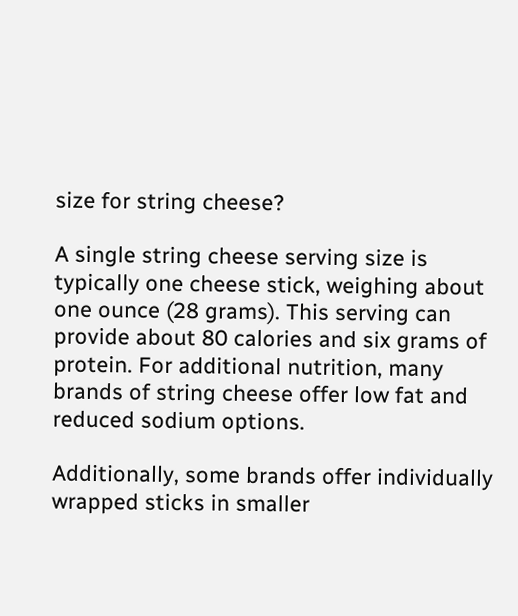size for string cheese?

A single string cheese serving size is typically one cheese stick, weighing about one ounce (28 grams). This serving can provide about 80 calories and six grams of protein. For additional nutrition, many brands of string cheese offer low fat and reduced sodium options.

Additionally, some brands offer individually wrapped sticks in smaller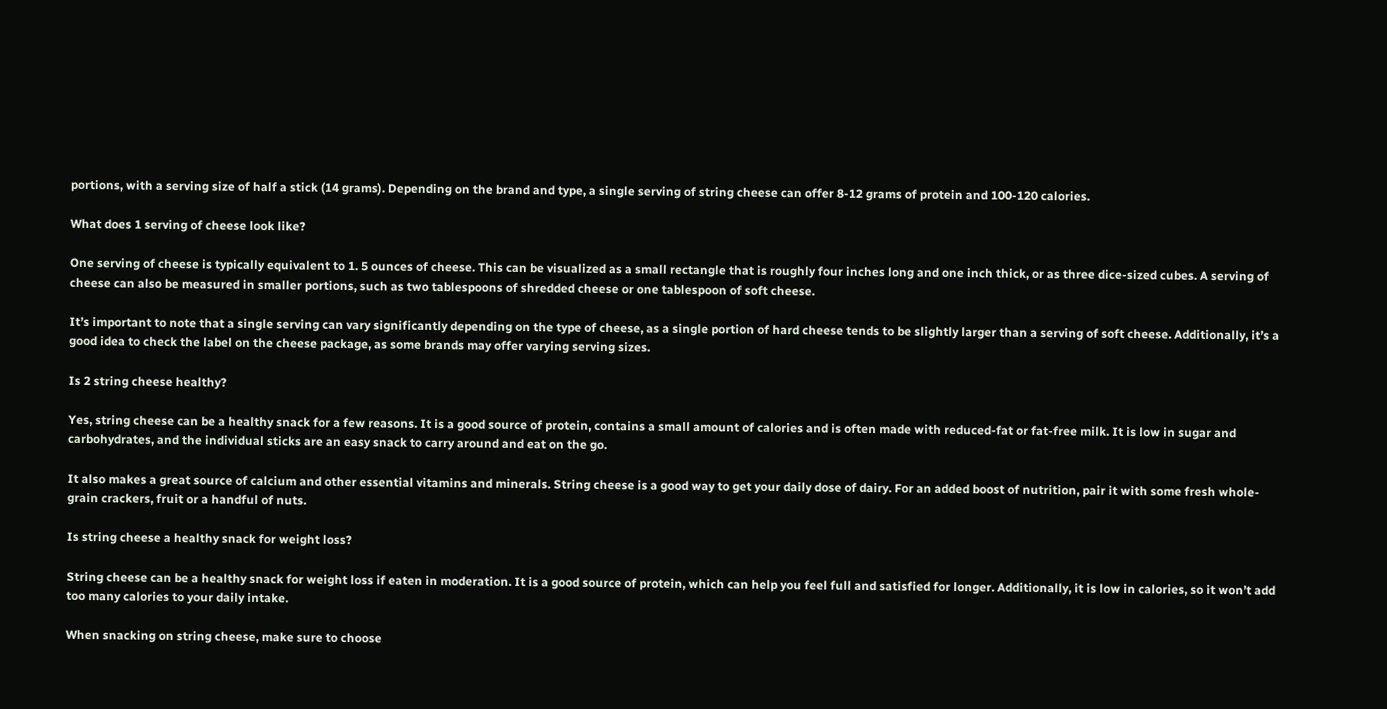portions, with a serving size of half a stick (14 grams). Depending on the brand and type, a single serving of string cheese can offer 8-12 grams of protein and 100-120 calories.

What does 1 serving of cheese look like?

One serving of cheese is typically equivalent to 1. 5 ounces of cheese. This can be visualized as a small rectangle that is roughly four inches long and one inch thick, or as three dice-sized cubes. A serving of cheese can also be measured in smaller portions, such as two tablespoons of shredded cheese or one tablespoon of soft cheese.

It’s important to note that a single serving can vary significantly depending on the type of cheese, as a single portion of hard cheese tends to be slightly larger than a serving of soft cheese. Additionally, it’s a good idea to check the label on the cheese package, as some brands may offer varying serving sizes.

Is 2 string cheese healthy?

Yes, string cheese can be a healthy snack for a few reasons. It is a good source of protein, contains a small amount of calories and is often made with reduced-fat or fat-free milk. It is low in sugar and carbohydrates, and the individual sticks are an easy snack to carry around and eat on the go.

It also makes a great source of calcium and other essential vitamins and minerals. String cheese is a good way to get your daily dose of dairy. For an added boost of nutrition, pair it with some fresh whole-grain crackers, fruit or a handful of nuts.

Is string cheese a healthy snack for weight loss?

String cheese can be a healthy snack for weight loss if eaten in moderation. It is a good source of protein, which can help you feel full and satisfied for longer. Additionally, it is low in calories, so it won’t add too many calories to your daily intake.

When snacking on string cheese, make sure to choose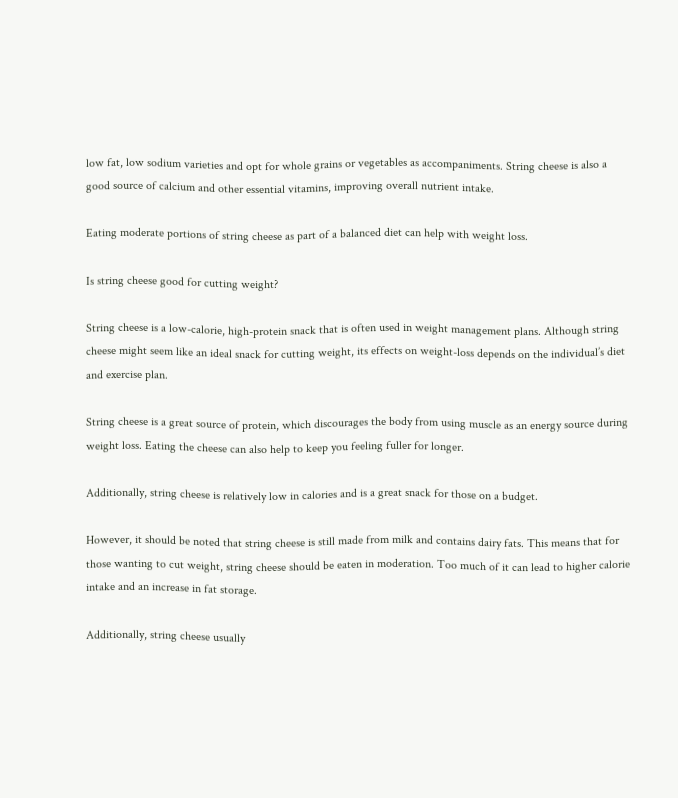low fat, low sodium varieties and opt for whole grains or vegetables as accompaniments. String cheese is also a good source of calcium and other essential vitamins, improving overall nutrient intake.

Eating moderate portions of string cheese as part of a balanced diet can help with weight loss.

Is string cheese good for cutting weight?

String cheese is a low-calorie, high-protein snack that is often used in weight management plans. Although string cheese might seem like an ideal snack for cutting weight, its effects on weight-loss depends on the individual’s diet and exercise plan.

String cheese is a great source of protein, which discourages the body from using muscle as an energy source during weight loss. Eating the cheese can also help to keep you feeling fuller for longer.

Additionally, string cheese is relatively low in calories and is a great snack for those on a budget.

However, it should be noted that string cheese is still made from milk and contains dairy fats. This means that for those wanting to cut weight, string cheese should be eaten in moderation. Too much of it can lead to higher calorie intake and an increase in fat storage.

Additionally, string cheese usually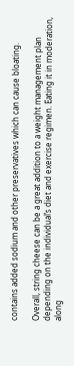contains added sodium and other preservatives which can cause bloating.

Overall, string cheese can be a great addition to a weight management plan depending on the individual’s diet and exercise regimen. Eating it in moderation, along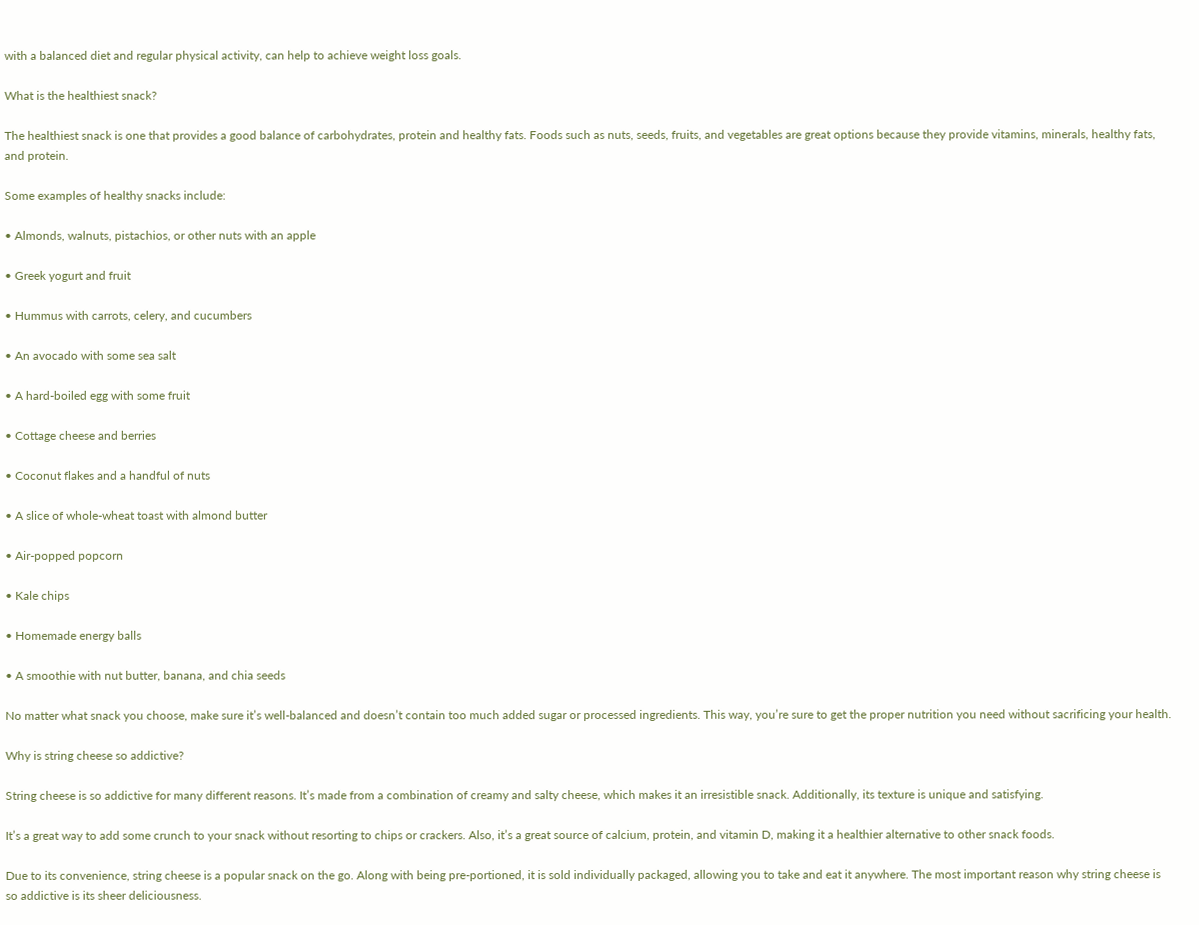with a balanced diet and regular physical activity, can help to achieve weight loss goals.

What is the healthiest snack?

The healthiest snack is one that provides a good balance of carbohydrates, protein and healthy fats. Foods such as nuts, seeds, fruits, and vegetables are great options because they provide vitamins, minerals, healthy fats, and protein.

Some examples of healthy snacks include:

• Almonds, walnuts, pistachios, or other nuts with an apple

• Greek yogurt and fruit

• Hummus with carrots, celery, and cucumbers

• An avocado with some sea salt

• A hard-boiled egg with some fruit

• Cottage cheese and berries

• Coconut flakes and a handful of nuts

• A slice of whole-wheat toast with almond butter

• Air-popped popcorn

• Kale chips

• Homemade energy balls

• A smoothie with nut butter, banana, and chia seeds

No matter what snack you choose, make sure it’s well-balanced and doesn’t contain too much added sugar or processed ingredients. This way, you’re sure to get the proper nutrition you need without sacrificing your health.

Why is string cheese so addictive?

String cheese is so addictive for many different reasons. It’s made from a combination of creamy and salty cheese, which makes it an irresistible snack. Additionally, its texture is unique and satisfying.

It’s a great way to add some crunch to your snack without resorting to chips or crackers. Also, it’s a great source of calcium, protein, and vitamin D, making it a healthier alternative to other snack foods.

Due to its convenience, string cheese is a popular snack on the go. Along with being pre-portioned, it is sold individually packaged, allowing you to take and eat it anywhere. The most important reason why string cheese is so addictive is its sheer deliciousness.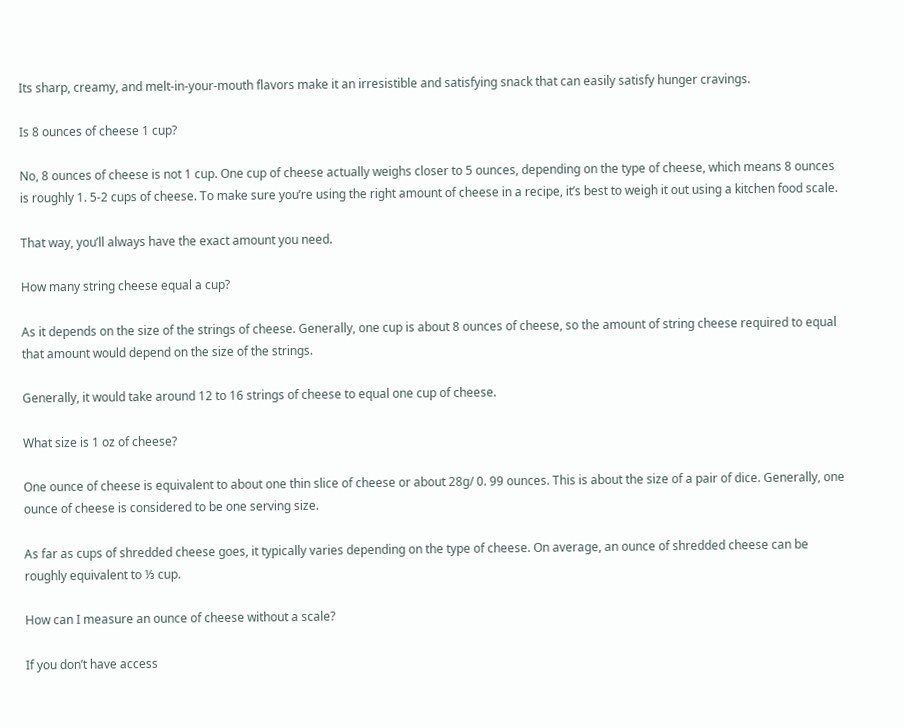Its sharp, creamy, and melt-in-your-mouth flavors make it an irresistible and satisfying snack that can easily satisfy hunger cravings.

Is 8 ounces of cheese 1 cup?

No, 8 ounces of cheese is not 1 cup. One cup of cheese actually weighs closer to 5 ounces, depending on the type of cheese, which means 8 ounces is roughly 1. 5-2 cups of cheese. To make sure you’re using the right amount of cheese in a recipe, it’s best to weigh it out using a kitchen food scale.

That way, you’ll always have the exact amount you need.

How many string cheese equal a cup?

As it depends on the size of the strings of cheese. Generally, one cup is about 8 ounces of cheese, so the amount of string cheese required to equal that amount would depend on the size of the strings.

Generally, it would take around 12 to 16 strings of cheese to equal one cup of cheese.

What size is 1 oz of cheese?

One ounce of cheese is equivalent to about one thin slice of cheese or about 28g/ 0. 99 ounces. This is about the size of a pair of dice. Generally, one ounce of cheese is considered to be one serving size.

As far as cups of shredded cheese goes, it typically varies depending on the type of cheese. On average, an ounce of shredded cheese can be roughly equivalent to ⅓ cup.

How can I measure an ounce of cheese without a scale?

If you don’t have access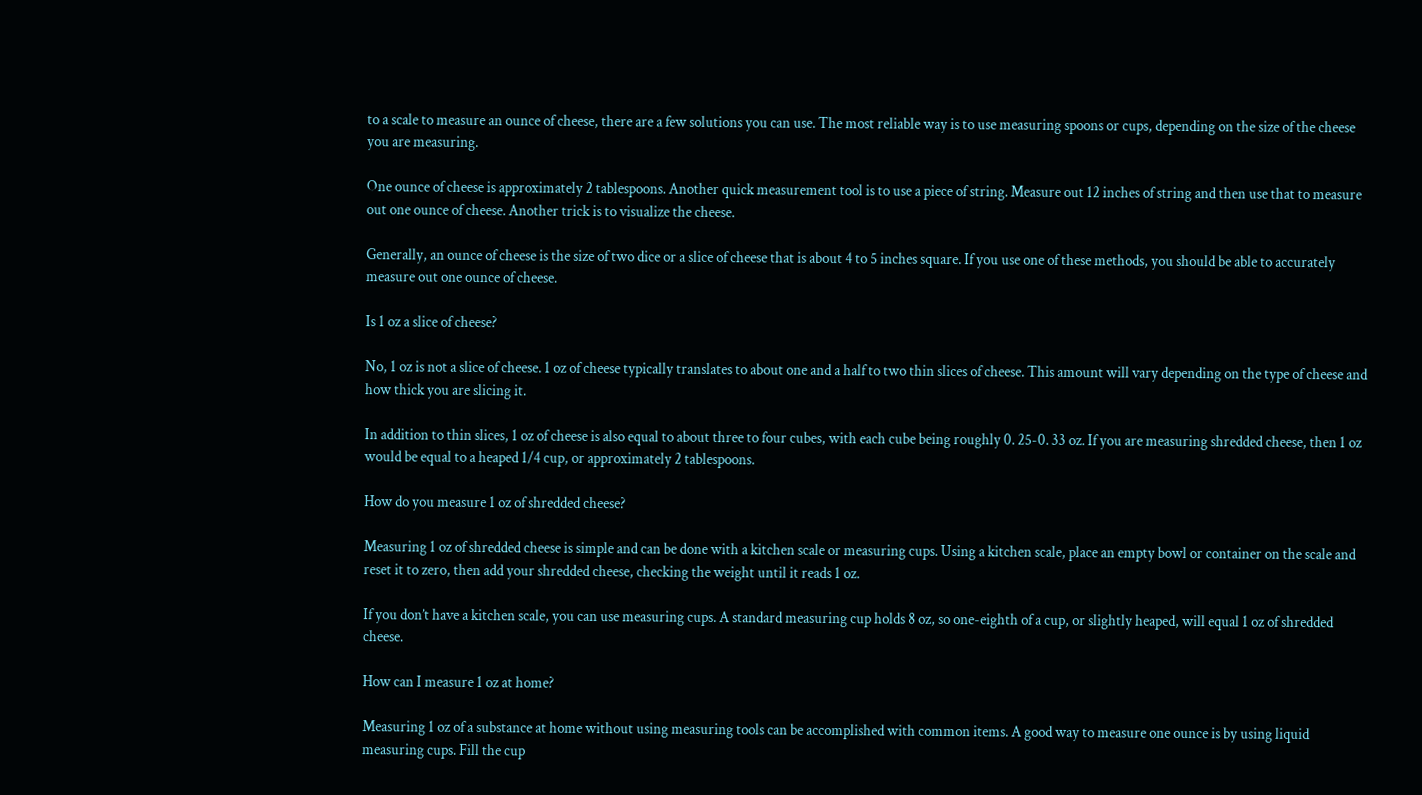to a scale to measure an ounce of cheese, there are a few solutions you can use. The most reliable way is to use measuring spoons or cups, depending on the size of the cheese you are measuring.

One ounce of cheese is approximately 2 tablespoons. Another quick measurement tool is to use a piece of string. Measure out 12 inches of string and then use that to measure out one ounce of cheese. Another trick is to visualize the cheese.

Generally, an ounce of cheese is the size of two dice or a slice of cheese that is about 4 to 5 inches square. If you use one of these methods, you should be able to accurately measure out one ounce of cheese.

Is 1 oz a slice of cheese?

No, 1 oz is not a slice of cheese. 1 oz of cheese typically translates to about one and a half to two thin slices of cheese. This amount will vary depending on the type of cheese and how thick you are slicing it.

In addition to thin slices, 1 oz of cheese is also equal to about three to four cubes, with each cube being roughly 0. 25-0. 33 oz. If you are measuring shredded cheese, then 1 oz would be equal to a heaped 1/4 cup, or approximately 2 tablespoons.

How do you measure 1 oz of shredded cheese?

Measuring 1 oz of shredded cheese is simple and can be done with a kitchen scale or measuring cups. Using a kitchen scale, place an empty bowl or container on the scale and reset it to zero, then add your shredded cheese, checking the weight until it reads 1 oz.

If you don’t have a kitchen scale, you can use measuring cups. A standard measuring cup holds 8 oz, so one-eighth of a cup, or slightly heaped, will equal 1 oz of shredded cheese.

How can I measure 1 oz at home?

Measuring 1 oz of a substance at home without using measuring tools can be accomplished with common items. A good way to measure one ounce is by using liquid measuring cups. Fill the cup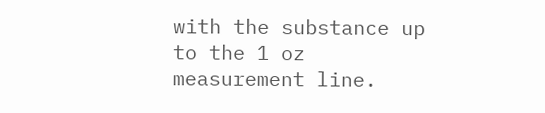with the substance up to the 1 oz measurement line.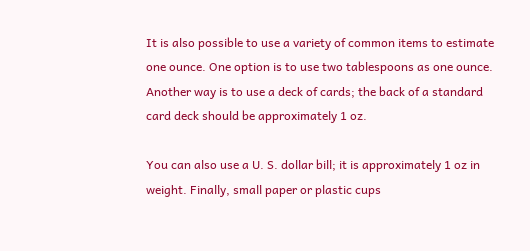It is also possible to use a variety of common items to estimate one ounce. One option is to use two tablespoons as one ounce. Another way is to use a deck of cards; the back of a standard card deck should be approximately 1 oz.

You can also use a U. S. dollar bill; it is approximately 1 oz in weight. Finally, small paper or plastic cups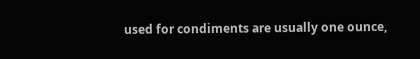used for condiments are usually one ounce,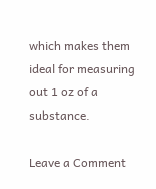which makes them ideal for measuring out 1 oz of a substance.

Leave a Comment